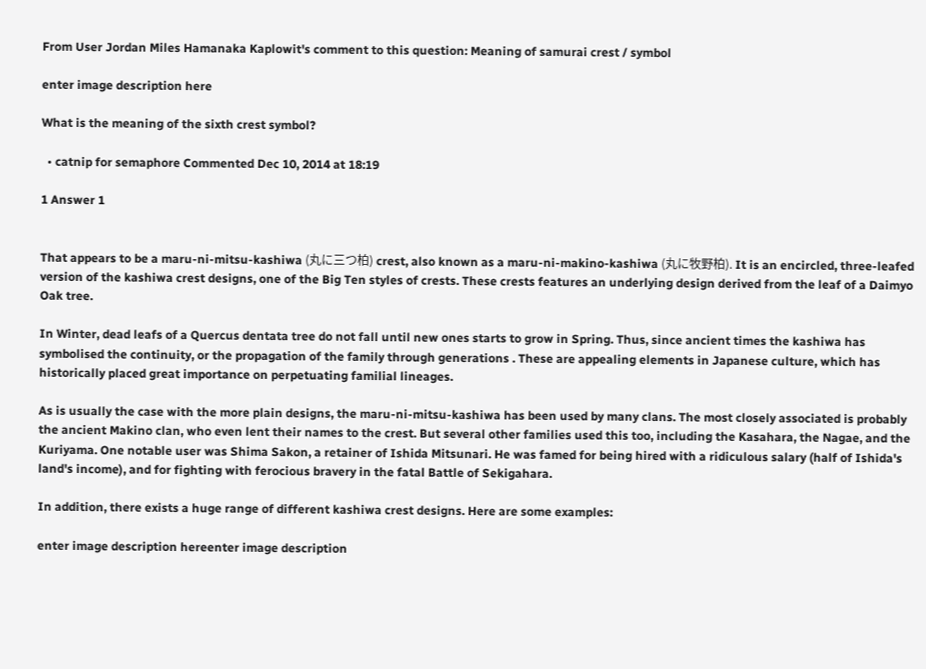From User Jordan Miles Hamanaka Kaplowit's comment to this question: Meaning of samurai crest / symbol

enter image description here

What is the meaning of the sixth crest symbol?

  • catnip for semaphore Commented Dec 10, 2014 at 18:19

1 Answer 1


That appears to be a maru-ni-mitsu-kashiwa (丸に三つ柏) crest, also known as a maru-ni-makino-kashiwa (丸に牧野柏). It is an encircled, three-leafed version of the kashiwa crest designs, one of the Big Ten styles of crests. These crests features an underlying design derived from the leaf of a Daimyo Oak tree.

In Winter, dead leafs of a Quercus dentata tree do not fall until new ones starts to grow in Spring. Thus, since ancient times the kashiwa has symbolised the continuity, or the propagation of the family through generations . These are appealing elements in Japanese culture, which has historically placed great importance on perpetuating familial lineages.

As is usually the case with the more plain designs, the maru-ni-mitsu-kashiwa has been used by many clans. The most closely associated is probably the ancient Makino clan, who even lent their names to the crest. But several other families used this too, including the Kasahara, the Nagae, and the Kuriyama. One notable user was Shima Sakon, a retainer of Ishida Mitsunari. He was famed for being hired with a ridiculous salary (half of Ishida's land's income), and for fighting with ferocious bravery in the fatal Battle of Sekigahara.

In addition, there exists a huge range of different kashiwa crest designs. Here are some examples:

enter image description hereenter image description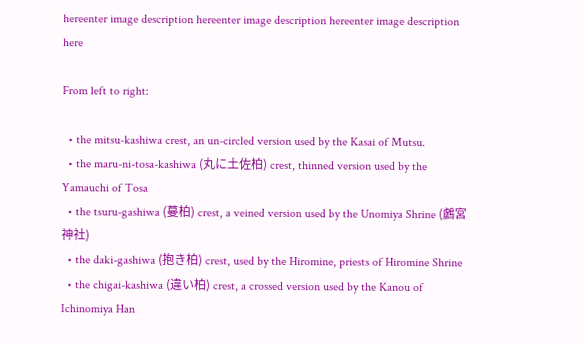hereenter image description hereenter image description hereenter image description here

From left to right:

  • the mitsu-kashiwa crest, an un-circled version used by the Kasai of Mutsu.
  • the maru-ni-tosa-kashiwa (丸に土佐柏) crest, thinned version used by the Yamauchi of Tosa
  • the tsuru-gashiwa (蔓柏) crest, a veined version used by the Unomiya Shrine (鸕宮神社)
  • the daki-gashiwa (抱き柏) crest, used by the Hiromine, priests of Hiromine Shrine
  • the chigai-kashiwa (違い柏) crest, a crossed version used by the Kanou of Ichinomiya Han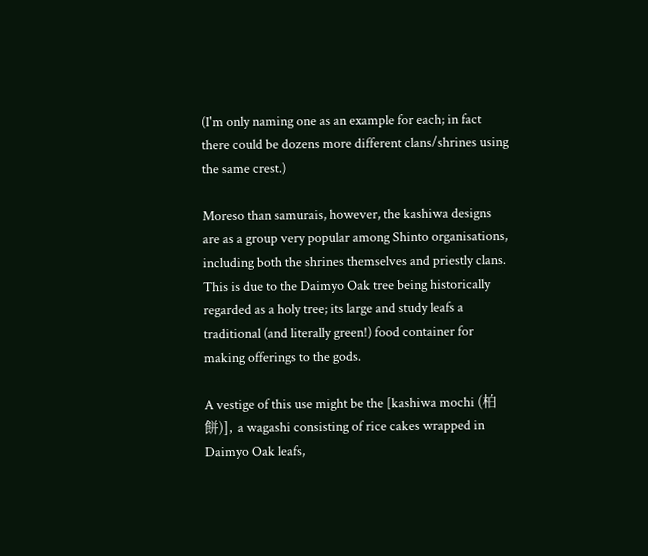(I'm only naming one as an example for each; in fact there could be dozens more different clans/shrines using the same crest.)

Moreso than samurais, however, the kashiwa designs are as a group very popular among Shinto organisations, including both the shrines themselves and priestly clans. This is due to the Daimyo Oak tree being historically regarded as a holy tree; its large and study leafs a traditional (and literally green!) food container for making offerings to the gods.

A vestige of this use might be the [kashiwa mochi (柏餅)], a wagashi consisting of rice cakes wrapped in Daimyo Oak leafs,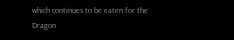which continues to be eaten for the Dragon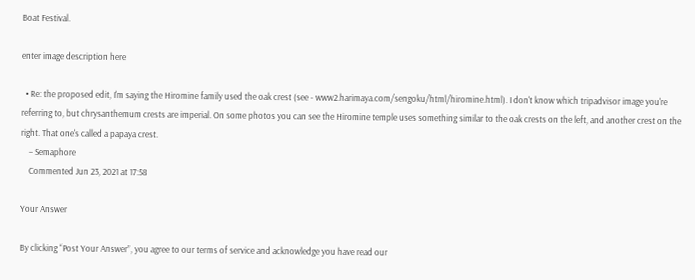Boat Festival.

enter image description here

  • Re: the proposed edit, I'm saying the Hiromine family used the oak crest (see - www2.harimaya.com/sengoku/html/hiromine.html). I don't know which tripadvisor image you're referring to, but chrysanthemum crests are imperial. On some photos you can see the Hiromine temple uses something similar to the oak crests on the left, and another crest on the right. That one's called a papaya crest.
    – Semaphore
    Commented Jun 23, 2021 at 17:58

Your Answer

By clicking “Post Your Answer”, you agree to our terms of service and acknowledge you have read our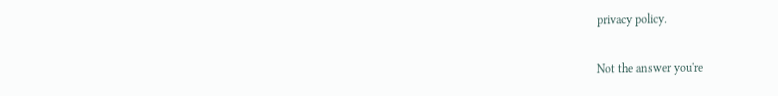privacy policy.

Not the answer you're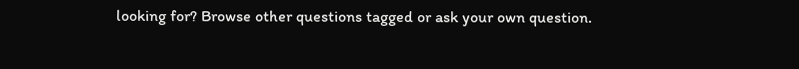looking for? Browse other questions tagged or ask your own question.